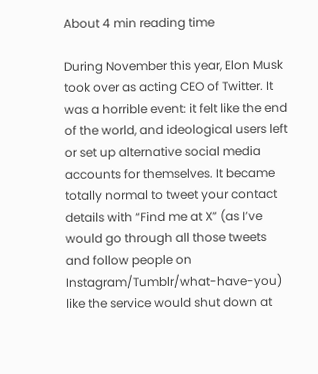About 4 min reading time

During November this year, Elon Musk took over as acting CEO of Twitter. It was a horrible event: it felt like the end of the world, and ideological users left or set up alternative social media accounts for themselves. It became totally normal to tweet your contact details with “Find me at X” (as I’ve would go through all those tweets and follow people on Instagram/Tumblr/what-have-you) like the service would shut down at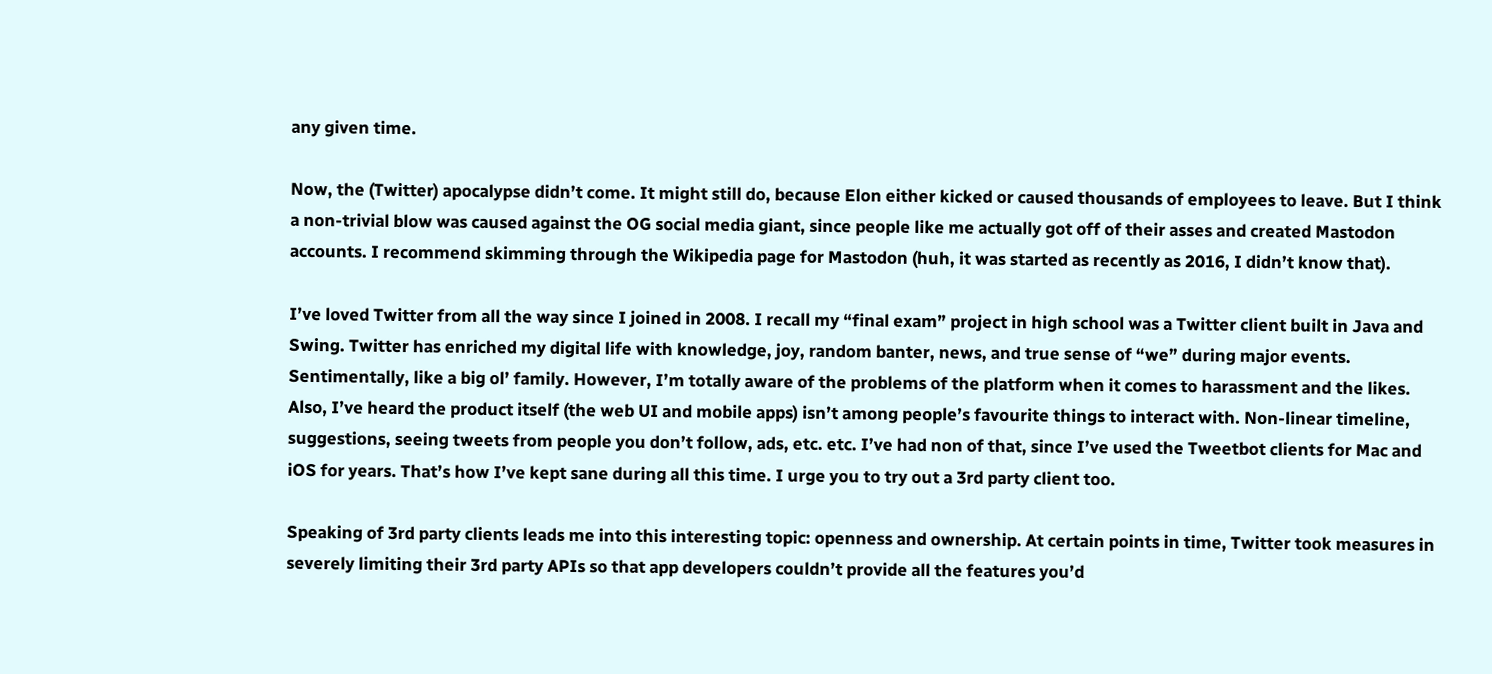any given time.

Now, the (Twitter) apocalypse didn’t come. It might still do, because Elon either kicked or caused thousands of employees to leave. But I think a non-trivial blow was caused against the OG social media giant, since people like me actually got off of their asses and created Mastodon accounts. I recommend skimming through the Wikipedia page for Mastodon (huh, it was started as recently as 2016, I didn’t know that).

I’ve loved Twitter from all the way since I joined in 2008. I recall my “final exam” project in high school was a Twitter client built in Java and Swing. Twitter has enriched my digital life with knowledge, joy, random banter, news, and true sense of “we” during major events. Sentimentally, like a big ol’ family. However, I’m totally aware of the problems of the platform when it comes to harassment and the likes. Also, I’ve heard the product itself (the web UI and mobile apps) isn’t among people’s favourite things to interact with. Non-linear timeline, suggestions, seeing tweets from people you don’t follow, ads, etc. etc. I’ve had non of that, since I’ve used the Tweetbot clients for Mac and iOS for years. That’s how I’ve kept sane during all this time. I urge you to try out a 3rd party client too.

Speaking of 3rd party clients leads me into this interesting topic: openness and ownership. At certain points in time, Twitter took measures in severely limiting their 3rd party APIs so that app developers couldn’t provide all the features you’d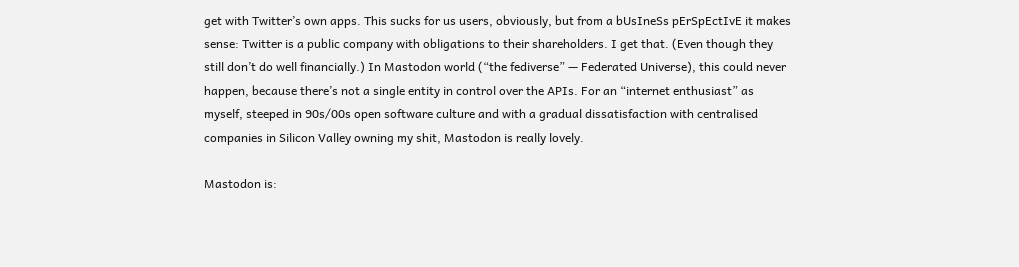get with Twitter’s own apps. This sucks for us users, obviously, but from a bUsIneSs pErSpEctIvE it makes sense: Twitter is a public company with obligations to their shareholders. I get that. (Even though they still don’t do well financially.) In Mastodon world (“the fediverse” — Federated Universe), this could never happen, because there’s not a single entity in control over the APIs. For an “internet enthusiast” as myself, steeped in 90s/00s open software culture and with a gradual dissatisfaction with centralised companies in Silicon Valley owning my shit, Mastodon is really lovely.

Mastodon is: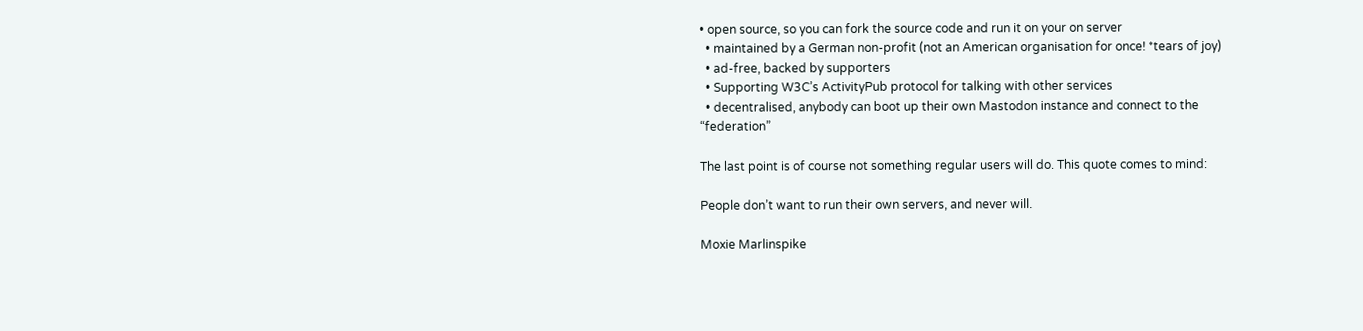• open source, so you can fork the source code and run it on your on server
  • maintained by a German non-profit (not an American organisation for once! *tears of joy)
  • ad-free, backed by supporters
  • Supporting W3C’s ActivityPub protocol for talking with other services
  • decentralised, anybody can boot up their own Mastodon instance and connect to the “federation”

The last point is of course not something regular users will do. This quote comes to mind:

People don’t want to run their own servers, and never will.

Moxie Marlinspike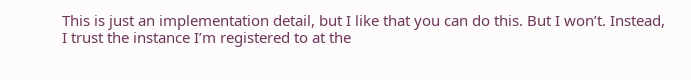This is just an implementation detail, but I like that you can do this. But I won’t. Instead, I trust the instance I’m registered to at the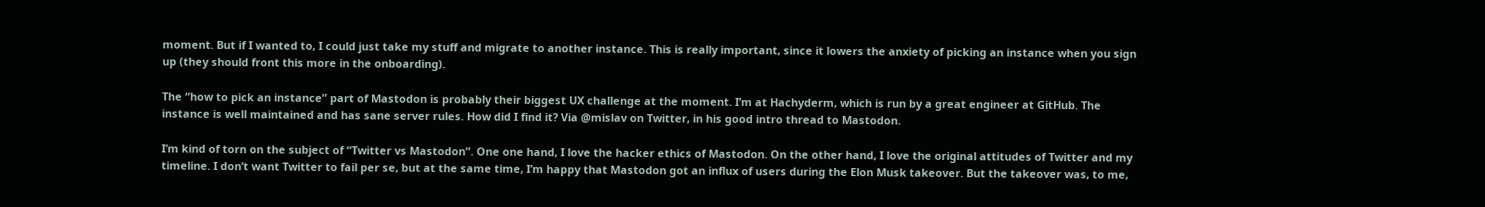moment. But if I wanted to, I could just take my stuff and migrate to another instance. This is really important, since it lowers the anxiety of picking an instance when you sign up (they should front this more in the onboarding).

The “how to pick an instance” part of Mastodon is probably their biggest UX challenge at the moment. I’m at Hachyderm, which is run by a great engineer at GitHub. The instance is well maintained and has sane server rules. How did I find it? Via @mislav on Twitter, in his good intro thread to Mastodon.

I’m kind of torn on the subject of “Twitter vs Mastodon”. One one hand, I love the hacker ethics of Mastodon. On the other hand, I love the original attitudes of Twitter and my timeline. I don’t want Twitter to fail per se, but at the same time, I’m happy that Mastodon got an influx of users during the Elon Musk takeover. But the takeover was, to me,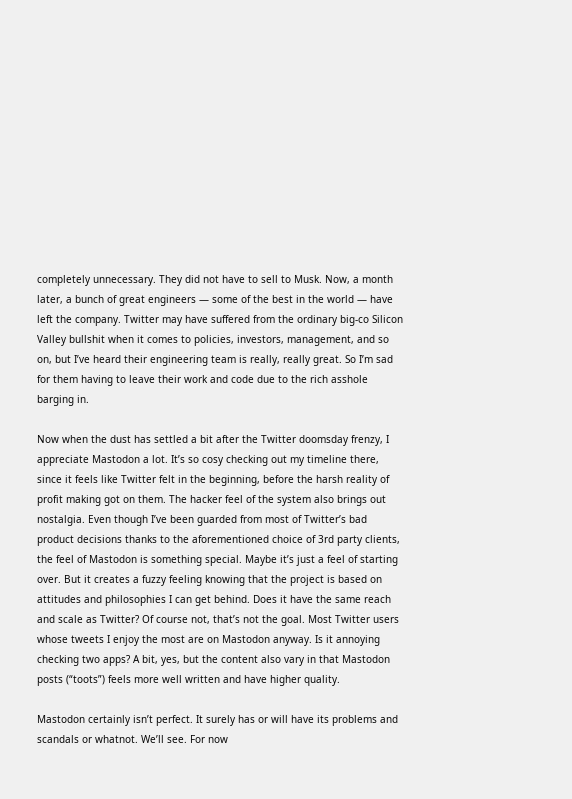completely unnecessary. They did not have to sell to Musk. Now, a month later, a bunch of great engineers — some of the best in the world — have left the company. Twitter may have suffered from the ordinary big-co Silicon Valley bullshit when it comes to policies, investors, management, and so on, but I’ve heard their engineering team is really, really great. So I’m sad for them having to leave their work and code due to the rich asshole barging in.

Now when the dust has settled a bit after the Twitter doomsday frenzy, I appreciate Mastodon a lot. It’s so cosy checking out my timeline there, since it feels like Twitter felt in the beginning, before the harsh reality of profit making got on them. The hacker feel of the system also brings out nostalgia. Even though I’ve been guarded from most of Twitter’s bad product decisions thanks to the aforementioned choice of 3rd party clients, the feel of Mastodon is something special. Maybe it’s just a feel of starting over. But it creates a fuzzy feeling knowing that the project is based on attitudes and philosophies I can get behind. Does it have the same reach and scale as Twitter? Of course not, that’s not the goal. Most Twitter users whose tweets I enjoy the most are on Mastodon anyway. Is it annoying checking two apps? A bit, yes, but the content also vary in that Mastodon posts (“toots”) feels more well written and have higher quality.

Mastodon certainly isn’t perfect. It surely has or will have its problems and scandals or whatnot. We’ll see. For now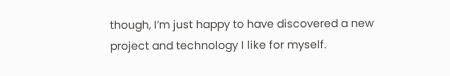though, I’m just happy to have discovered a new project and technology I like for myself.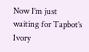Now I’m just waiting for Tapbot’s Ivory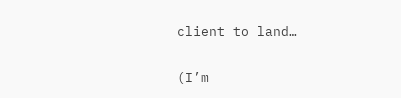client to land…

(I’m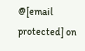@[email protected] on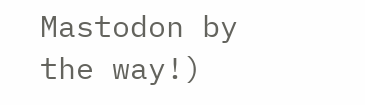Mastodon by the way!)